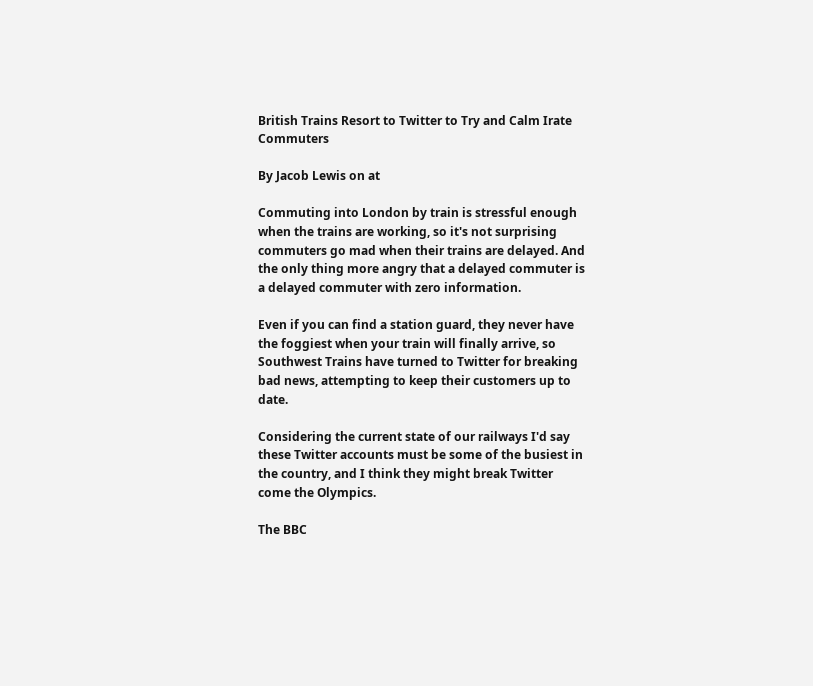British Trains Resort to Twitter to Try and Calm Irate Commuters

By Jacob Lewis on at

Commuting into London by train is stressful enough when the trains are working, so it's not surprising commuters go mad when their trains are delayed. And the only thing more angry that a delayed commuter is a delayed commuter with zero information.

Even if you can find a station guard, they never have the foggiest when your train will finally arrive, so Southwest Trains have turned to Twitter for breaking bad news, attempting to keep their customers up to date.

Considering the current state of our railways I'd say these Twitter accounts must be some of the busiest in the country, and I think they might break Twitter come the Olympics.

The BBC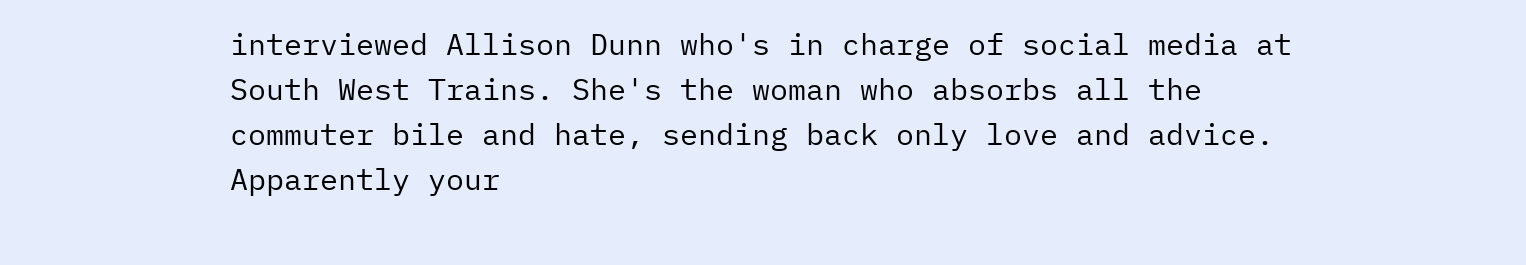interviewed Allison Dunn who's in charge of social media at South West Trains. She's the woman who absorbs all the commuter bile and hate, sending back only love and advice. Apparently your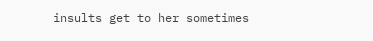insults get to her sometimes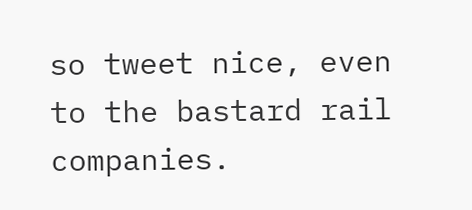so tweet nice, even to the bastard rail companies.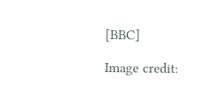[BBC]

Image credit: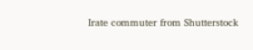Irate commuter from Shutterstock